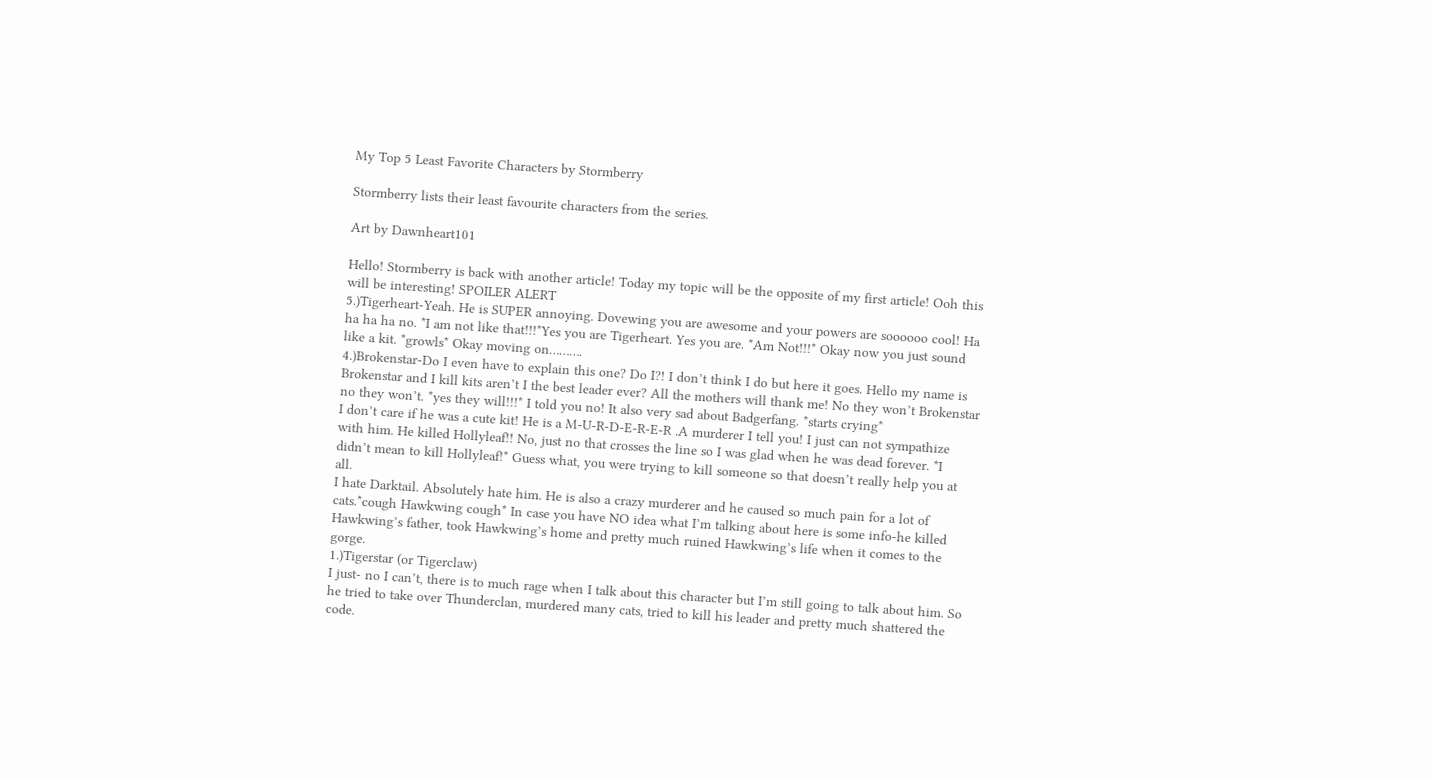My Top 5 Least Favorite Characters by Stormberry

Stormberry lists their least favourite characters from the series.

Art by Dawnheart101

Hello! Stormberry is back with another article! Today my topic will be the opposite of my first article! Ooh this will be interesting! SPOILER ALERT
5.)Tigerheart-Yeah. He is SUPER annoying. Dovewing you are awesome and your powers are soooooo cool! Ha ha ha ha no. *I am not like that!!!*Yes you are Tigerheart. Yes you are. *Am Not!!!* Okay now you just sound like a kit. *growls* Okay moving on……….
4.)Brokenstar-Do I even have to explain this one? Do I?! I don’t think I do but here it goes. Hello my name is Brokenstar and I kill kits aren’t I the best leader ever? All the mothers will thank me! No they won’t Brokenstar no they won’t. *yes they will!!!* I told you no! It also very sad about Badgerfang. *starts crying*
I don’t care if he was a cute kit! He is a M-U-R-D-E-R-E-R .A murderer I tell you! I just can not sympathize with him. He killed Hollyleaf!! No, just no that crosses the line so I was glad when he was dead forever. *I didn’t mean to kill Hollyleaf!* Guess what, you were trying to kill someone so that doesn’t really help you at all.
I hate Darktail. Absolutely hate him. He is also a crazy murderer and he caused so much pain for a lot of cats.*cough Hawkwing cough* In case you have NO idea what I’m talking about here is some info-he killed Hawkwing’s father, took Hawkwing’s home and pretty much ruined Hawkwing’s life when it comes to the gorge.
1.)Tigerstar (or Tigerclaw)
I just- no I can’t, there is to much rage when I talk about this character but I’m still going to talk about him. So he tried to take over Thunderclan, murdered many cats, tried to kill his leader and pretty much shattered the code.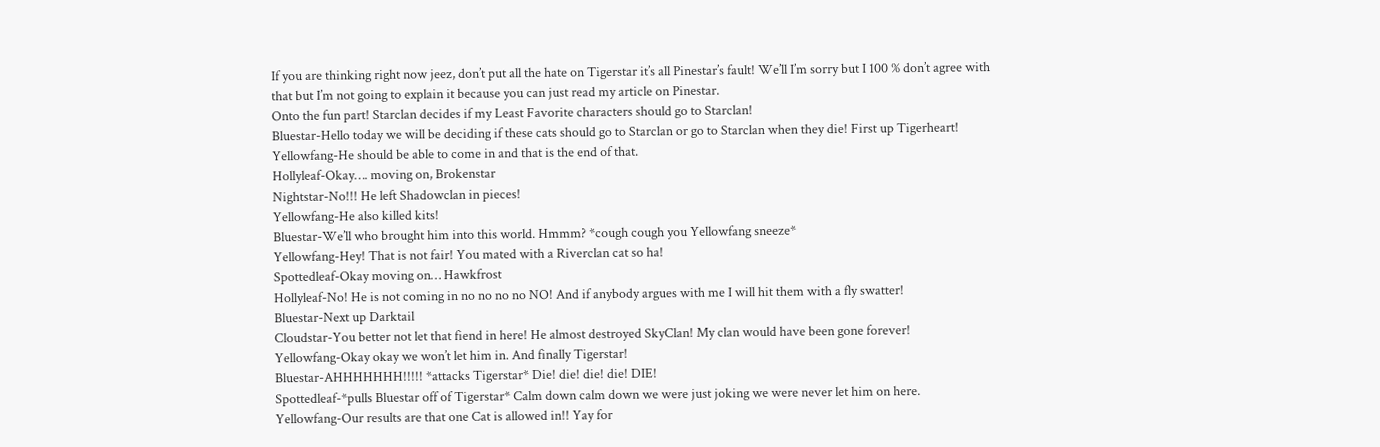If you are thinking right now jeez, don’t put all the hate on Tigerstar it’s all Pinestar’s fault! We’ll I’m sorry but I 100 % don’t agree with that but I’m not going to explain it because you can just read my article on Pinestar.
Onto the fun part! Starclan decides if my Least Favorite characters should go to Starclan!
Bluestar-Hello today we will be deciding if these cats should go to Starclan or go to Starclan when they die! First up Tigerheart!
Yellowfang-He should be able to come in and that is the end of that.
Hollyleaf-Okay…. moving on, Brokenstar
Nightstar-No!!! He left Shadowclan in pieces!
Yellowfang-He also killed kits!
Bluestar-We’ll who brought him into this world. Hmmm? *cough cough you Yellowfang sneeze*
Yellowfang-Hey! That is not fair! You mated with a Riverclan cat so ha!
Spottedleaf-Okay moving on… Hawkfrost
Hollyleaf-No! He is not coming in no no no no NO! And if anybody argues with me I will hit them with a fly swatter!
Bluestar-Next up Darktail
Cloudstar-You better not let that fiend in here! He almost destroyed SkyClan! My clan would have been gone forever!
Yellowfang-Okay okay we won’t let him in. And finally Tigerstar!
Bluestar-AHHHHHHH!!!!! *attacks Tigerstar* Die! die! die! die! DIE!
Spottedleaf-*pulls Bluestar off of Tigerstar* Calm down calm down we were just joking we were never let him on here.
Yellowfang-Our results are that one Cat is allowed in!! Yay for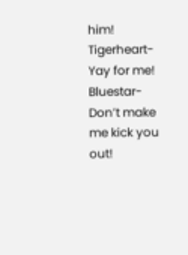him!
Tigerheart-Yay for me!
Bluestar-Don’t make me kick you out!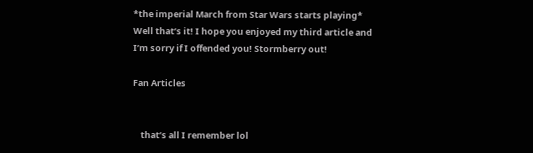*the imperial March from Star Wars starts playing*
Well that’s it! I hope you enjoyed my third article and I’m sorry if I offended you! Stormberry out!

Fan Articles


    that’s all I remember lol